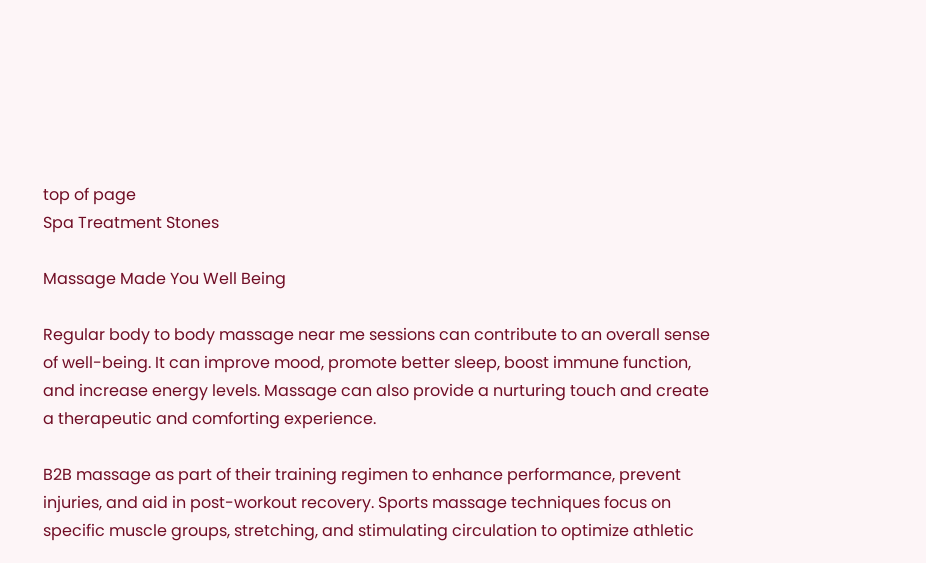top of page
Spa Treatment Stones

Massage Made You Well Being

Regular body to body massage near me sessions can contribute to an overall sense of well-being. It can improve mood, promote better sleep, boost immune function, and increase energy levels. Massage can also provide a nurturing touch and create a therapeutic and comforting experience.

B2B massage as part of their training regimen to enhance performance, prevent injuries, and aid in post-workout recovery. Sports massage techniques focus on specific muscle groups, stretching, and stimulating circulation to optimize athletic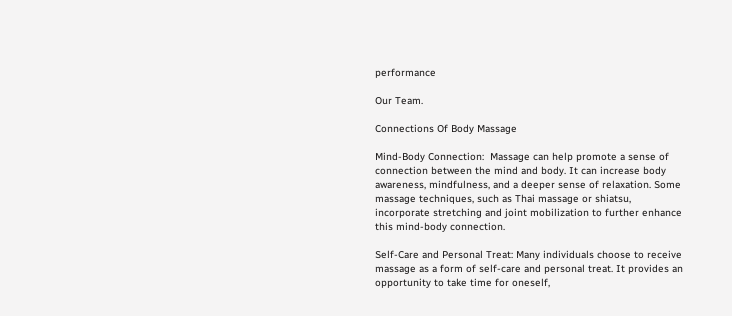performance

Our Team.

Connections Of Body Massage

Mind-Body Connection:  Massage can help promote a sense of connection between the mind and body. It can increase body awareness, mindfulness, and a deeper sense of relaxation. Some massage techniques, such as Thai massage or shiatsu, incorporate stretching and joint mobilization to further enhance this mind-body connection.

Self-Care and Personal Treat: Many individuals choose to receive massage as a form of self-care and personal treat. It provides an opportunity to take time for oneself,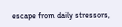escape from daily stressors,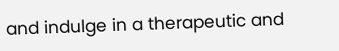and indulge in a therapeutic and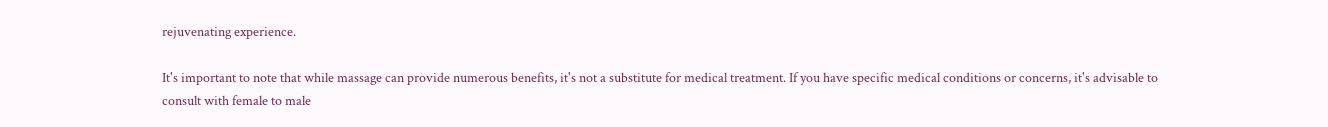rejuvenating experience.

It's important to note that while massage can provide numerous benefits, it's not a substitute for medical treatment. If you have specific medical conditions or concerns, it's advisable to consult with female to male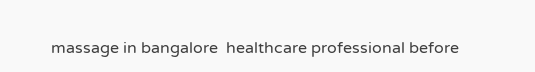massage in bangalore  healthcare professional before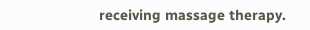receiving massage therapy.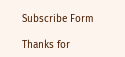Subscribe Form

Thanks for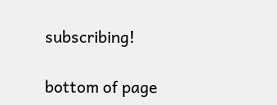subscribing!

bottom of page